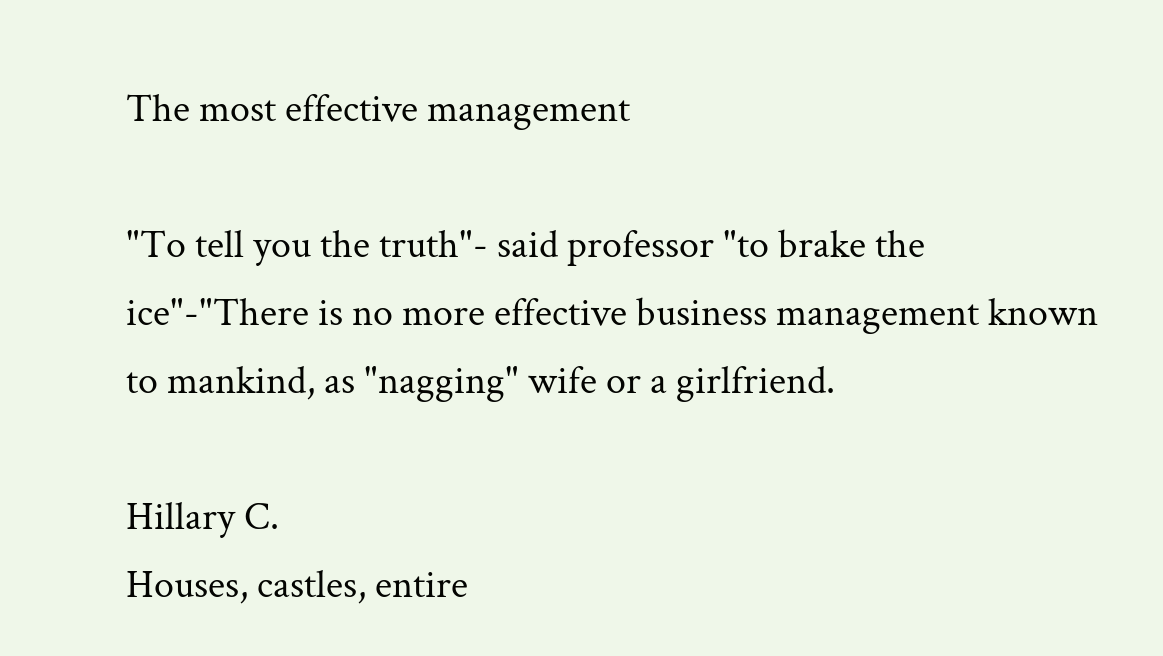The most effective management

"To tell you the truth"- said professor "to brake the ice"-"There is no more effective business management known to mankind, as "nagging" wife or a girlfriend.

Hillary C.
Houses, castles, entire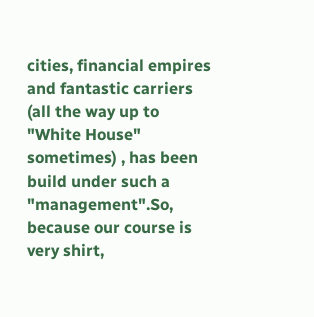cities, financial empires and fantastic carriers (all the way up to "White House" sometimes) , has been build under such a "management".So, because our course is very shirt,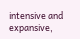intensive and expansive,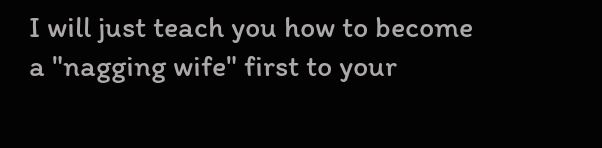I will just teach you how to become a "nagging wife" first to your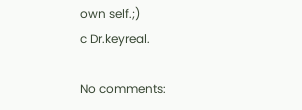own self.;)
c Dr.keyreal.

No comments: